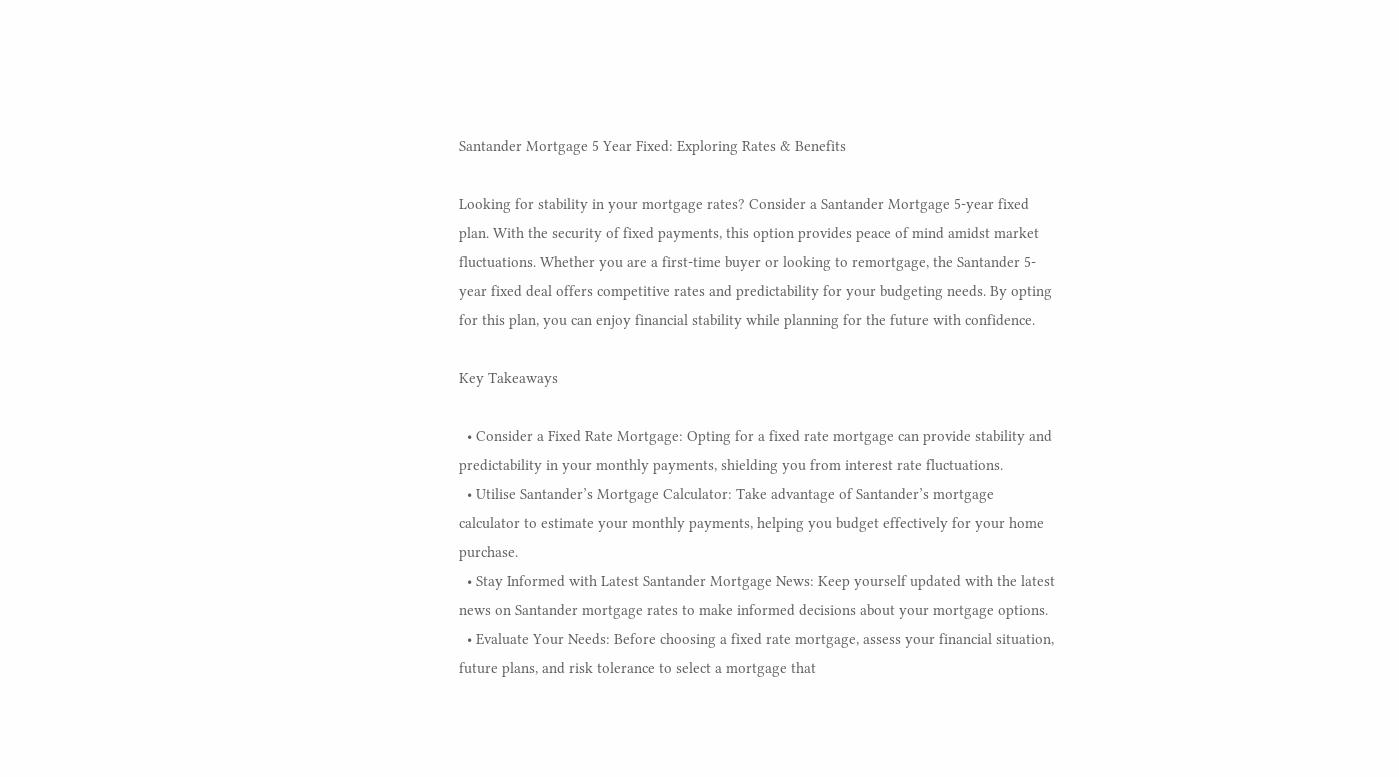Santander Mortgage 5 Year Fixed: Exploring Rates & Benefits

Looking for stability in your mortgage rates? Consider a Santander Mortgage 5-year fixed plan. With the security of fixed payments, this option provides peace of mind amidst market fluctuations. Whether you are a first-time buyer or looking to remortgage, the Santander 5-year fixed deal offers competitive rates and predictability for your budgeting needs. By opting for this plan, you can enjoy financial stability while planning for the future with confidence.

Key Takeaways

  • Consider a Fixed Rate Mortgage: Opting for a fixed rate mortgage can provide stability and predictability in your monthly payments, shielding you from interest rate fluctuations.
  • Utilise Santander’s Mortgage Calculator: Take advantage of Santander’s mortgage calculator to estimate your monthly payments, helping you budget effectively for your home purchase.
  • Stay Informed with Latest Santander Mortgage News: Keep yourself updated with the latest news on Santander mortgage rates to make informed decisions about your mortgage options.
  • Evaluate Your Needs: Before choosing a fixed rate mortgage, assess your financial situation, future plans, and risk tolerance to select a mortgage that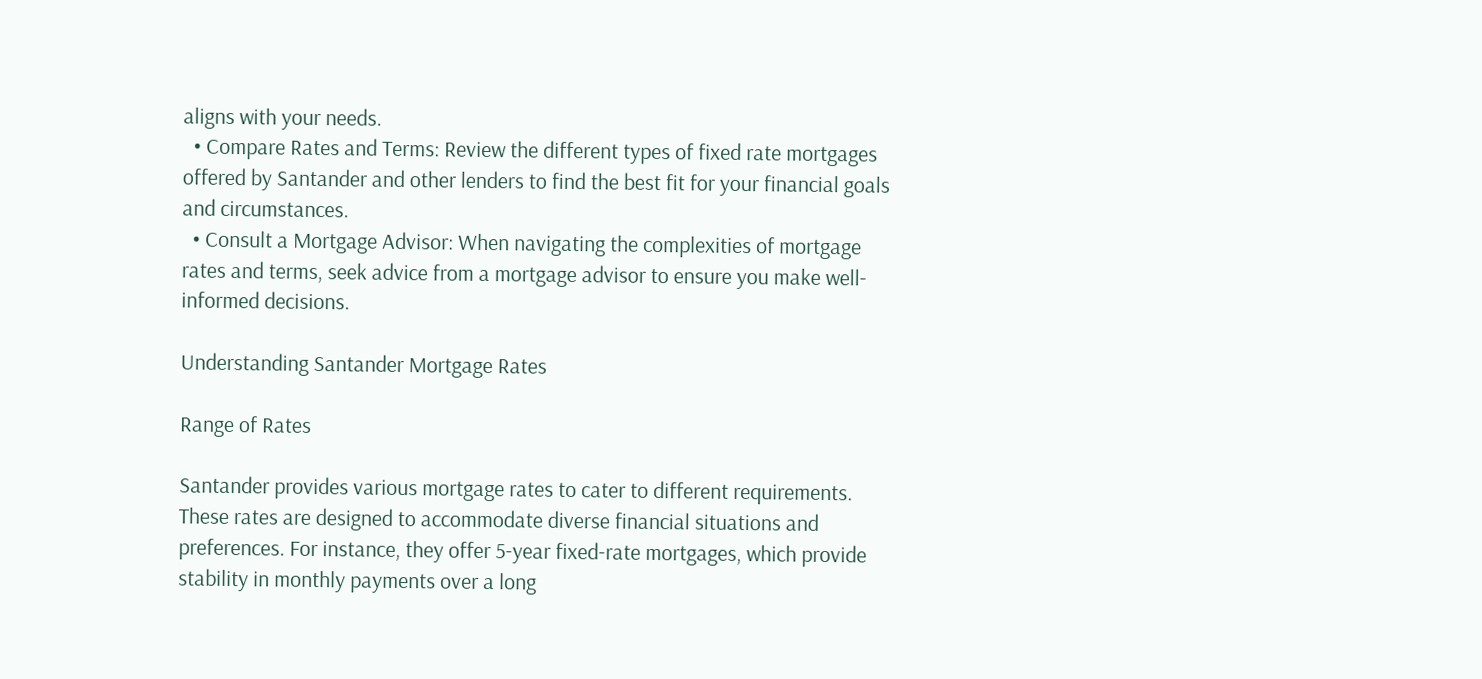aligns with your needs.
  • Compare Rates and Terms: Review the different types of fixed rate mortgages offered by Santander and other lenders to find the best fit for your financial goals and circumstances.
  • Consult a Mortgage Advisor: When navigating the complexities of mortgage rates and terms, seek advice from a mortgage advisor to ensure you make well-informed decisions.

Understanding Santander Mortgage Rates

Range of Rates

Santander provides various mortgage rates to cater to different requirements. These rates are designed to accommodate diverse financial situations and preferences. For instance, they offer 5-year fixed-rate mortgages, which provide stability in monthly payments over a long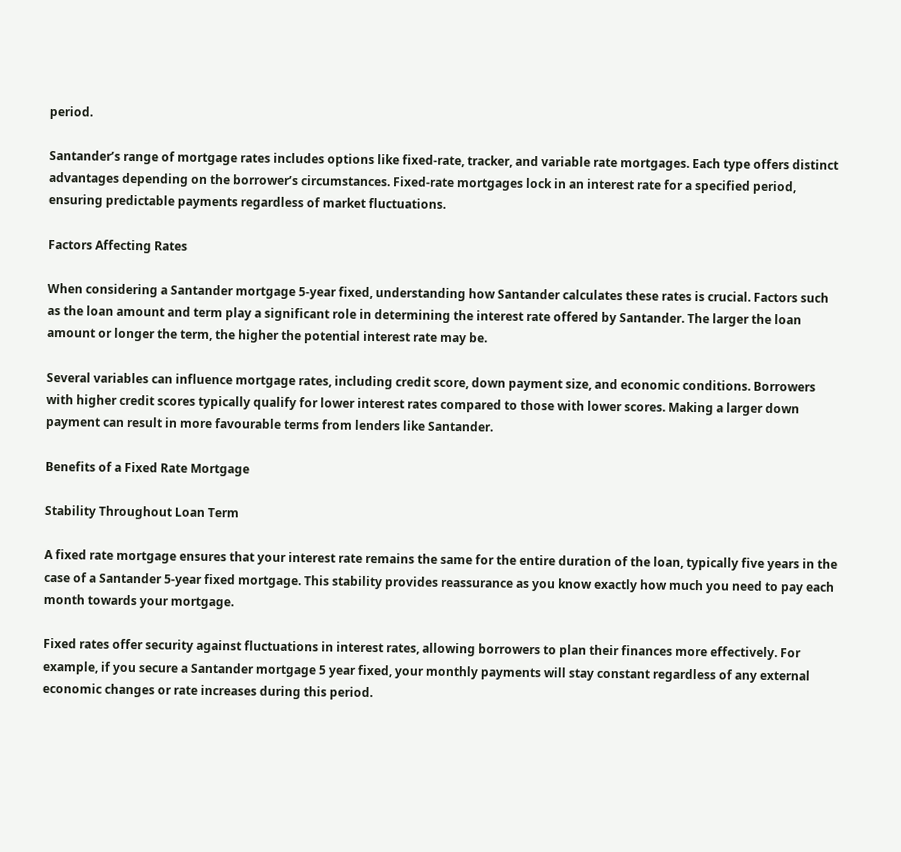period.

Santander’s range of mortgage rates includes options like fixed-rate, tracker, and variable rate mortgages. Each type offers distinct advantages depending on the borrower’s circumstances. Fixed-rate mortgages lock in an interest rate for a specified period, ensuring predictable payments regardless of market fluctuations.

Factors Affecting Rates

When considering a Santander mortgage 5-year fixed, understanding how Santander calculates these rates is crucial. Factors such as the loan amount and term play a significant role in determining the interest rate offered by Santander. The larger the loan amount or longer the term, the higher the potential interest rate may be.

Several variables can influence mortgage rates, including credit score, down payment size, and economic conditions. Borrowers with higher credit scores typically qualify for lower interest rates compared to those with lower scores. Making a larger down payment can result in more favourable terms from lenders like Santander.

Benefits of a Fixed Rate Mortgage

Stability Throughout Loan Term

A fixed rate mortgage ensures that your interest rate remains the same for the entire duration of the loan, typically five years in the case of a Santander 5-year fixed mortgage. This stability provides reassurance as you know exactly how much you need to pay each month towards your mortgage.

Fixed rates offer security against fluctuations in interest rates, allowing borrowers to plan their finances more effectively. For example, if you secure a Santander mortgage 5 year fixed, your monthly payments will stay constant regardless of any external economic changes or rate increases during this period.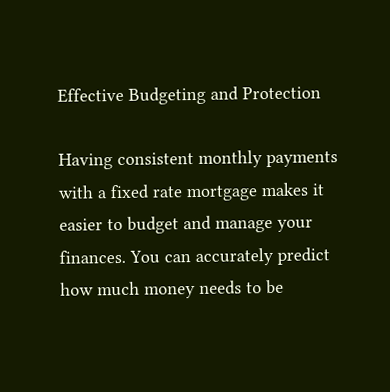Effective Budgeting and Protection

Having consistent monthly payments with a fixed rate mortgage makes it easier to budget and manage your finances. You can accurately predict how much money needs to be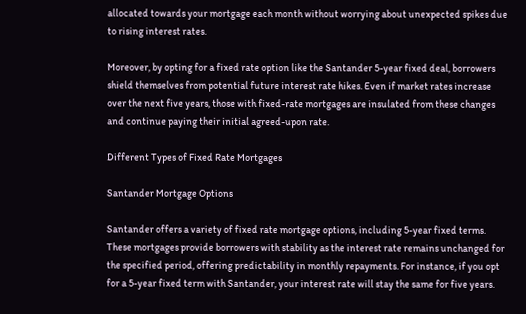allocated towards your mortgage each month without worrying about unexpected spikes due to rising interest rates.

Moreover, by opting for a fixed rate option like the Santander 5-year fixed deal, borrowers shield themselves from potential future interest rate hikes. Even if market rates increase over the next five years, those with fixed-rate mortgages are insulated from these changes and continue paying their initial agreed-upon rate.

Different Types of Fixed Rate Mortgages

Santander Mortgage Options

Santander offers a variety of fixed rate mortgage options, including 5-year fixed terms. These mortgages provide borrowers with stability as the interest rate remains unchanged for the specified period, offering predictability in monthly repayments. For instance, if you opt for a 5-year fixed term with Santander, your interest rate will stay the same for five years.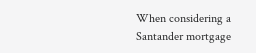When considering a Santander mortgage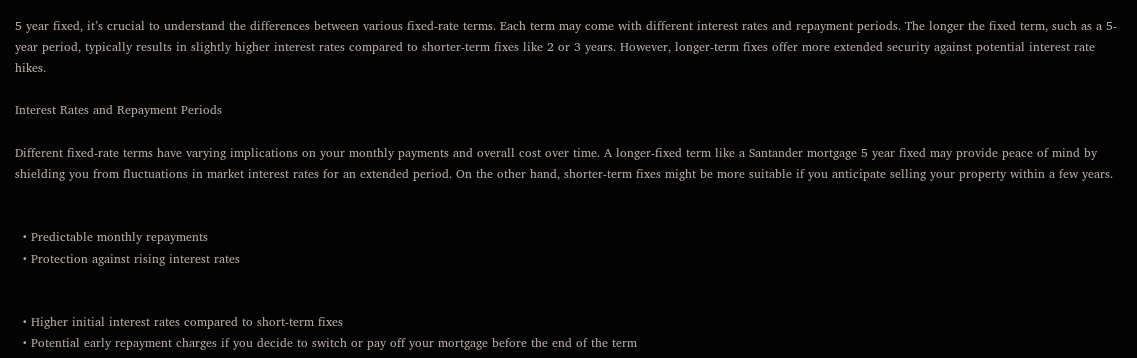5 year fixed, it’s crucial to understand the differences between various fixed-rate terms. Each term may come with different interest rates and repayment periods. The longer the fixed term, such as a 5-year period, typically results in slightly higher interest rates compared to shorter-term fixes like 2 or 3 years. However, longer-term fixes offer more extended security against potential interest rate hikes.

Interest Rates and Repayment Periods

Different fixed-rate terms have varying implications on your monthly payments and overall cost over time. A longer-fixed term like a Santander mortgage 5 year fixed may provide peace of mind by shielding you from fluctuations in market interest rates for an extended period. On the other hand, shorter-term fixes might be more suitable if you anticipate selling your property within a few years.


  • Predictable monthly repayments
  • Protection against rising interest rates


  • Higher initial interest rates compared to short-term fixes
  • Potential early repayment charges if you decide to switch or pay off your mortgage before the end of the term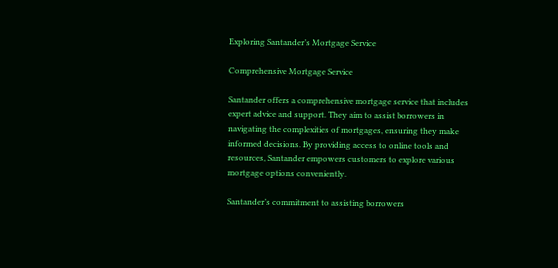Exploring Santander’s Mortgage Service

Comprehensive Mortgage Service

Santander offers a comprehensive mortgage service that includes expert advice and support. They aim to assist borrowers in navigating the complexities of mortgages, ensuring they make informed decisions. By providing access to online tools and resources, Santander empowers customers to explore various mortgage options conveniently.

Santander’s commitment to assisting borrowers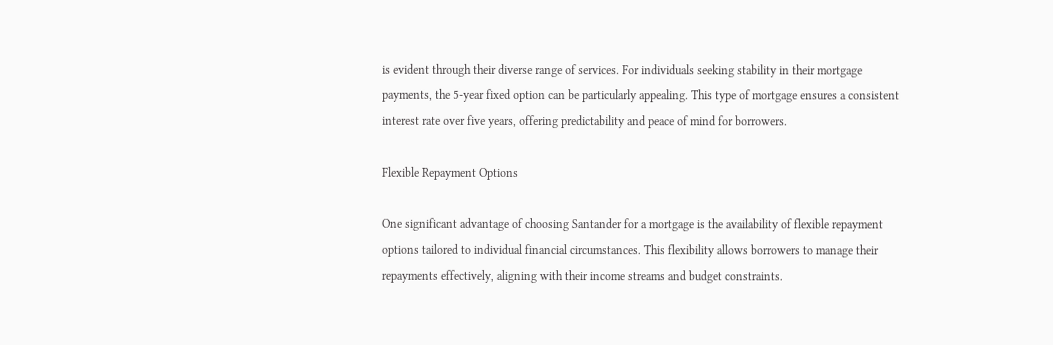is evident through their diverse range of services. For individuals seeking stability in their mortgage payments, the 5-year fixed option can be particularly appealing. This type of mortgage ensures a consistent interest rate over five years, offering predictability and peace of mind for borrowers.

Flexible Repayment Options

One significant advantage of choosing Santander for a mortgage is the availability of flexible repayment options tailored to individual financial circumstances. This flexibility allows borrowers to manage their repayments effectively, aligning with their income streams and budget constraints.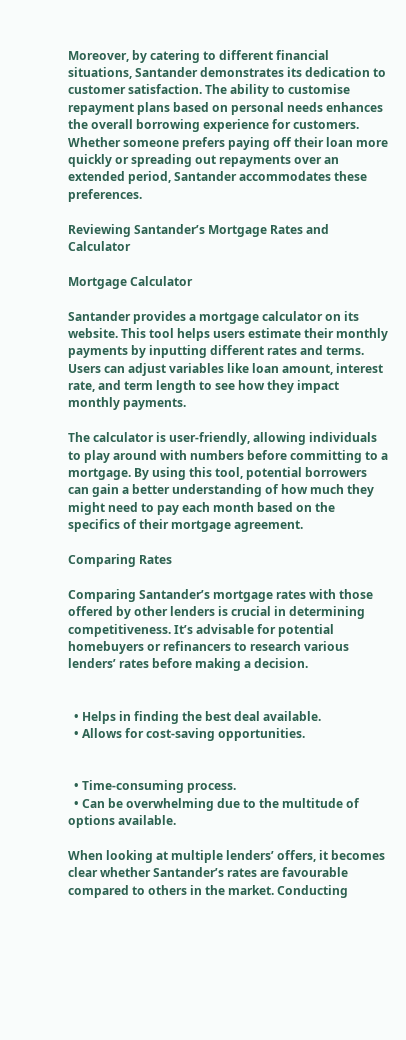Moreover, by catering to different financial situations, Santander demonstrates its dedication to customer satisfaction. The ability to customise repayment plans based on personal needs enhances the overall borrowing experience for customers. Whether someone prefers paying off their loan more quickly or spreading out repayments over an extended period, Santander accommodates these preferences.

Reviewing Santander’s Mortgage Rates and Calculator

Mortgage Calculator

Santander provides a mortgage calculator on its website. This tool helps users estimate their monthly payments by inputting different rates and terms. Users can adjust variables like loan amount, interest rate, and term length to see how they impact monthly payments.

The calculator is user-friendly, allowing individuals to play around with numbers before committing to a mortgage. By using this tool, potential borrowers can gain a better understanding of how much they might need to pay each month based on the specifics of their mortgage agreement.

Comparing Rates

Comparing Santander’s mortgage rates with those offered by other lenders is crucial in determining competitiveness. It’s advisable for potential homebuyers or refinancers to research various lenders’ rates before making a decision.


  • Helps in finding the best deal available.
  • Allows for cost-saving opportunities.


  • Time-consuming process.
  • Can be overwhelming due to the multitude of options available.

When looking at multiple lenders’ offers, it becomes clear whether Santander’s rates are favourable compared to others in the market. Conducting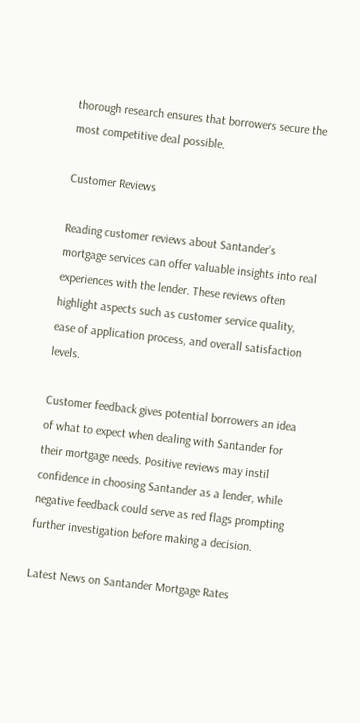thorough research ensures that borrowers secure the most competitive deal possible.

Customer Reviews

Reading customer reviews about Santander’s mortgage services can offer valuable insights into real experiences with the lender. These reviews often highlight aspects such as customer service quality, ease of application process, and overall satisfaction levels.

Customer feedback gives potential borrowers an idea of what to expect when dealing with Santander for their mortgage needs. Positive reviews may instil confidence in choosing Santander as a lender, while negative feedback could serve as red flags prompting further investigation before making a decision.

Latest News on Santander Mortgage Rates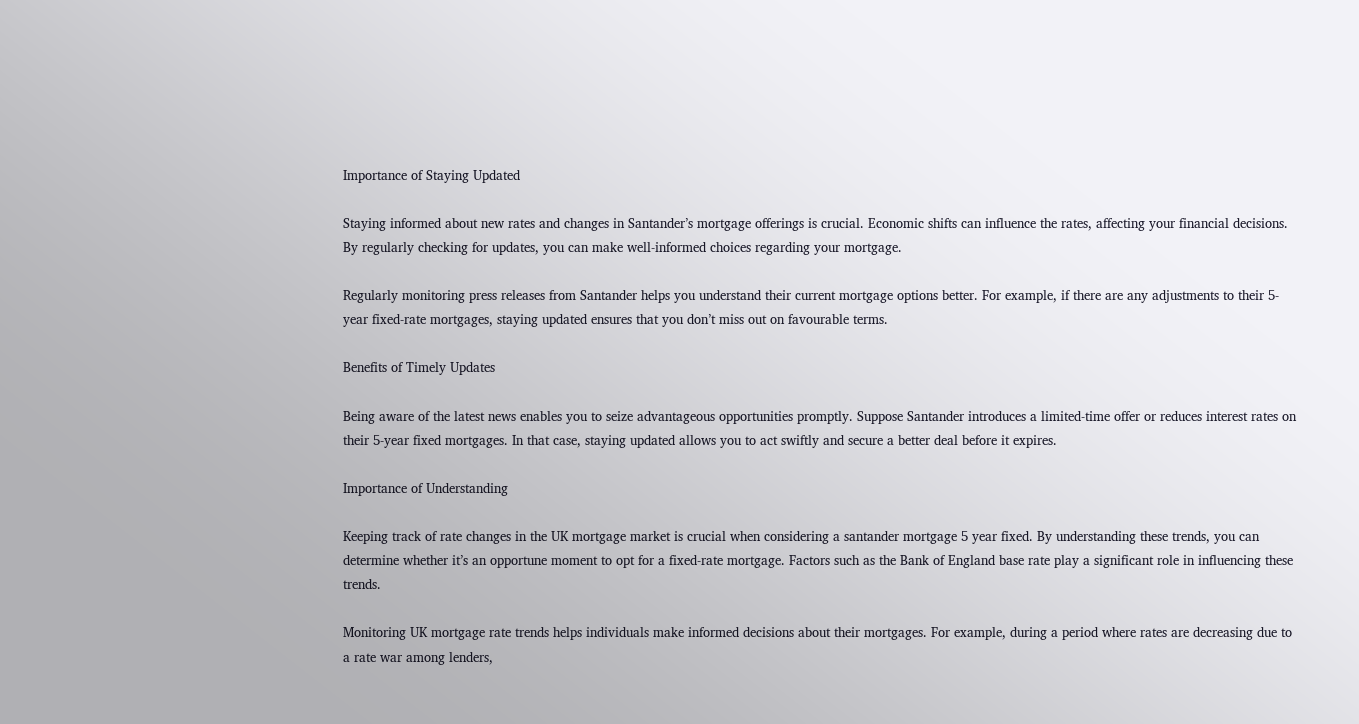Importance of Staying Updated

Staying informed about new rates and changes in Santander’s mortgage offerings is crucial. Economic shifts can influence the rates, affecting your financial decisions. By regularly checking for updates, you can make well-informed choices regarding your mortgage.

Regularly monitoring press releases from Santander helps you understand their current mortgage options better. For example, if there are any adjustments to their 5-year fixed-rate mortgages, staying updated ensures that you don’t miss out on favourable terms.

Benefits of Timely Updates

Being aware of the latest news enables you to seize advantageous opportunities promptly. Suppose Santander introduces a limited-time offer or reduces interest rates on their 5-year fixed mortgages. In that case, staying updated allows you to act swiftly and secure a better deal before it expires.

Importance of Understanding

Keeping track of rate changes in the UK mortgage market is crucial when considering a santander mortgage 5 year fixed. By understanding these trends, you can determine whether it’s an opportune moment to opt for a fixed-rate mortgage. Factors such as the Bank of England base rate play a significant role in influencing these trends.

Monitoring UK mortgage rate trends helps individuals make informed decisions about their mortgages. For example, during a period where rates are decreasing due to a rate war among lenders,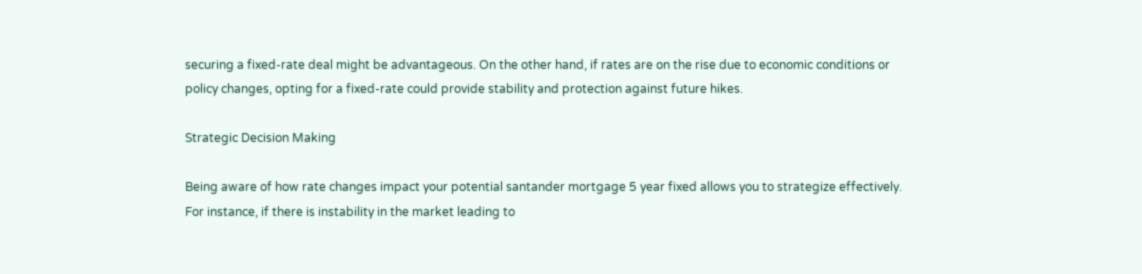securing a fixed-rate deal might be advantageous. On the other hand, if rates are on the rise due to economic conditions or policy changes, opting for a fixed-rate could provide stability and protection against future hikes.

Strategic Decision Making

Being aware of how rate changes impact your potential santander mortgage 5 year fixed allows you to strategize effectively. For instance, if there is instability in the market leading to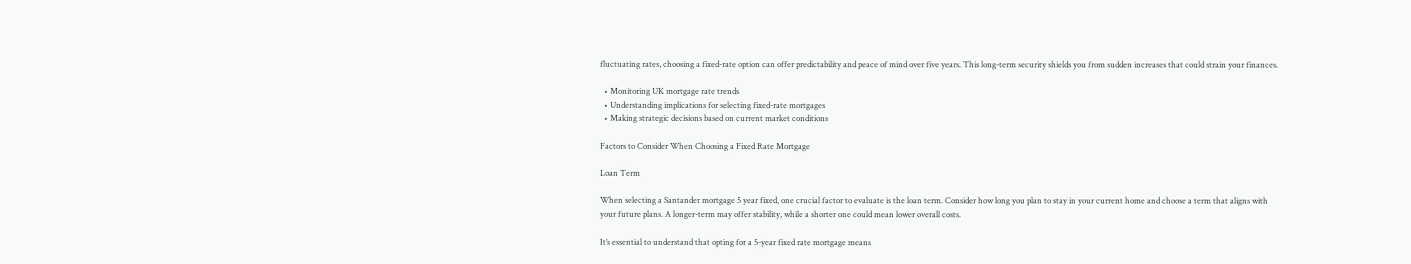fluctuating rates, choosing a fixed-rate option can offer predictability and peace of mind over five years. This long-term security shields you from sudden increases that could strain your finances.

  • Monitoring UK mortgage rate trends
  • Understanding implications for selecting fixed-rate mortgages
  • Making strategic decisions based on current market conditions

Factors to Consider When Choosing a Fixed Rate Mortgage

Loan Term

When selecting a Santander mortgage 5 year fixed, one crucial factor to evaluate is the loan term. Consider how long you plan to stay in your current home and choose a term that aligns with your future plans. A longer-term may offer stability, while a shorter one could mean lower overall costs.

It’s essential to understand that opting for a 5-year fixed rate mortgage means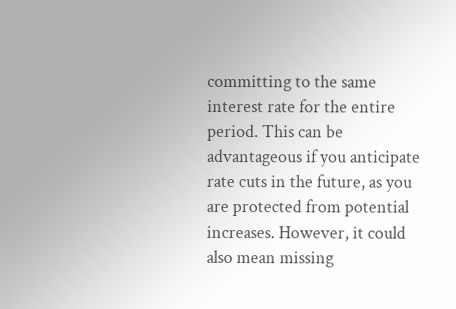committing to the same interest rate for the entire period. This can be advantageous if you anticipate rate cuts in the future, as you are protected from potential increases. However, it could also mean missing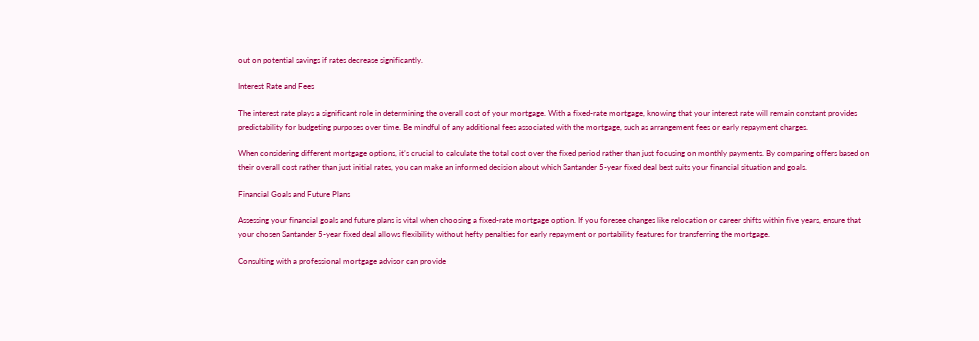out on potential savings if rates decrease significantly.

Interest Rate and Fees

The interest rate plays a significant role in determining the overall cost of your mortgage. With a fixed-rate mortgage, knowing that your interest rate will remain constant provides predictability for budgeting purposes over time. Be mindful of any additional fees associated with the mortgage, such as arrangement fees or early repayment charges.

When considering different mortgage options, it’s crucial to calculate the total cost over the fixed period rather than just focusing on monthly payments. By comparing offers based on their overall cost rather than just initial rates, you can make an informed decision about which Santander 5-year fixed deal best suits your financial situation and goals.

Financial Goals and Future Plans

Assessing your financial goals and future plans is vital when choosing a fixed-rate mortgage option. If you foresee changes like relocation or career shifts within five years, ensure that your chosen Santander 5-year fixed deal allows flexibility without hefty penalties for early repayment or portability features for transferring the mortgage.

Consulting with a professional mortgage advisor can provide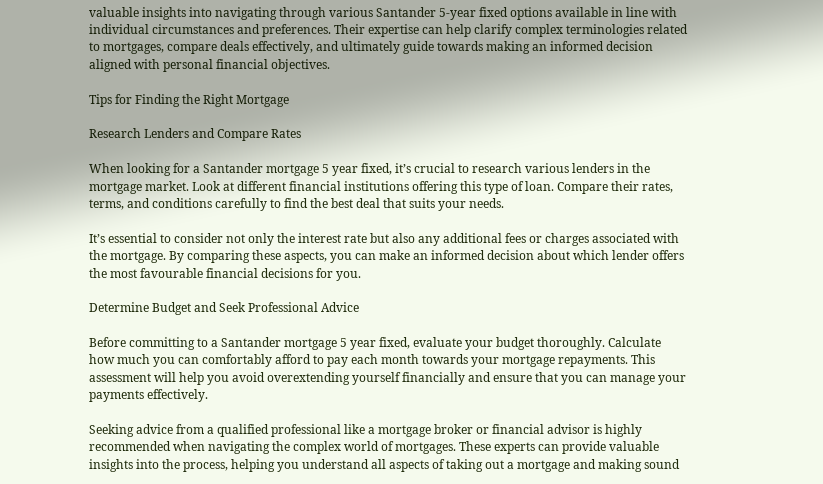valuable insights into navigating through various Santander 5-year fixed options available in line with individual circumstances and preferences. Their expertise can help clarify complex terminologies related to mortgages, compare deals effectively, and ultimately guide towards making an informed decision aligned with personal financial objectives.

Tips for Finding the Right Mortgage

Research Lenders and Compare Rates

When looking for a Santander mortgage 5 year fixed, it’s crucial to research various lenders in the mortgage market. Look at different financial institutions offering this type of loan. Compare their rates, terms, and conditions carefully to find the best deal that suits your needs.

It’s essential to consider not only the interest rate but also any additional fees or charges associated with the mortgage. By comparing these aspects, you can make an informed decision about which lender offers the most favourable financial decisions for you.

Determine Budget and Seek Professional Advice

Before committing to a Santander mortgage 5 year fixed, evaluate your budget thoroughly. Calculate how much you can comfortably afford to pay each month towards your mortgage repayments. This assessment will help you avoid overextending yourself financially and ensure that you can manage your payments effectively.

Seeking advice from a qualified professional like a mortgage broker or financial advisor is highly recommended when navigating the complex world of mortgages. These experts can provide valuable insights into the process, helping you understand all aspects of taking out a mortgage and making sound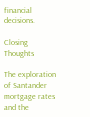financial decisions.

Closing Thoughts

The exploration of Santander mortgage rates and the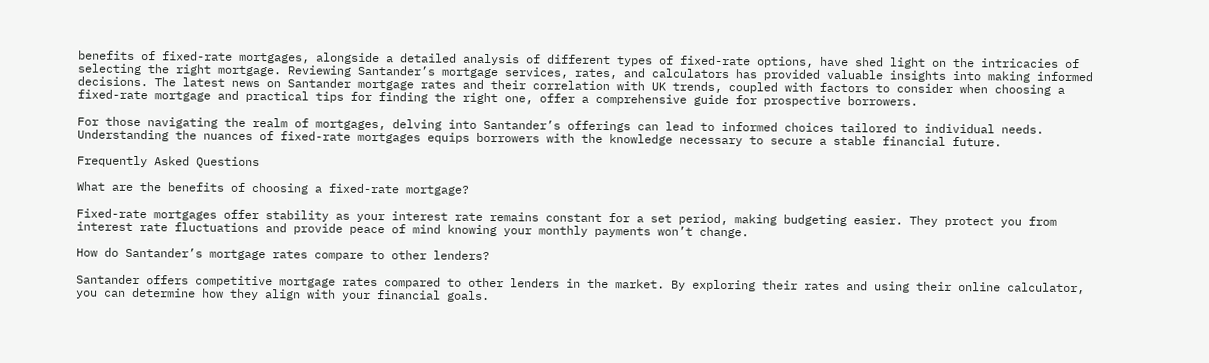benefits of fixed-rate mortgages, alongside a detailed analysis of different types of fixed-rate options, have shed light on the intricacies of selecting the right mortgage. Reviewing Santander’s mortgage services, rates, and calculators has provided valuable insights into making informed decisions. The latest news on Santander mortgage rates and their correlation with UK trends, coupled with factors to consider when choosing a fixed-rate mortgage and practical tips for finding the right one, offer a comprehensive guide for prospective borrowers.

For those navigating the realm of mortgages, delving into Santander’s offerings can lead to informed choices tailored to individual needs. Understanding the nuances of fixed-rate mortgages equips borrowers with the knowledge necessary to secure a stable financial future.

Frequently Asked Questions

What are the benefits of choosing a fixed-rate mortgage?

Fixed-rate mortgages offer stability as your interest rate remains constant for a set period, making budgeting easier. They protect you from interest rate fluctuations and provide peace of mind knowing your monthly payments won’t change.

How do Santander’s mortgage rates compare to other lenders?

Santander offers competitive mortgage rates compared to other lenders in the market. By exploring their rates and using their online calculator, you can determine how they align with your financial goals.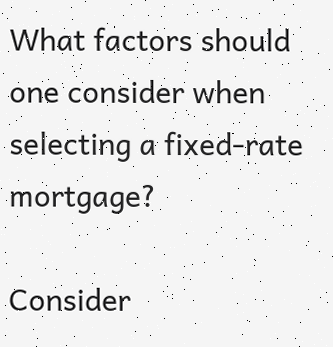What factors should one consider when selecting a fixed-rate mortgage?

Consider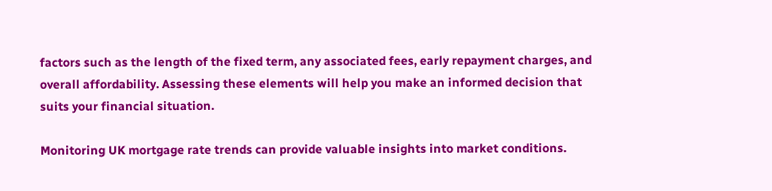factors such as the length of the fixed term, any associated fees, early repayment charges, and overall affordability. Assessing these elements will help you make an informed decision that suits your financial situation.

Monitoring UK mortgage rate trends can provide valuable insights into market conditions.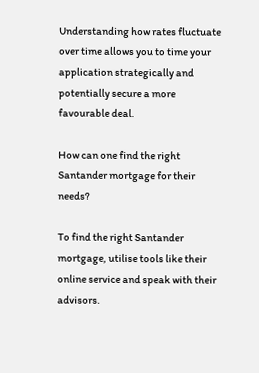Understanding how rates fluctuate over time allows you to time your application strategically and potentially secure a more favourable deal.

How can one find the right Santander mortgage for their needs?

To find the right Santander mortgage, utilise tools like their online service and speak with their advisors.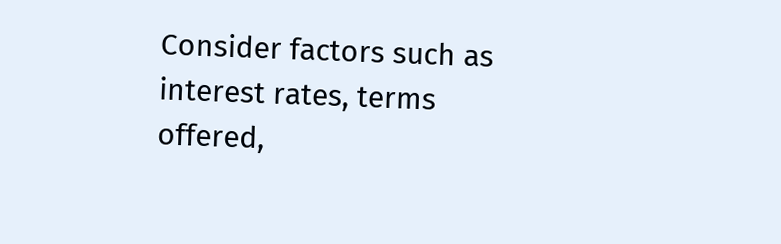Consider factors such as interest rates, terms offered,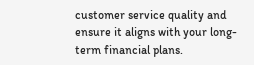customer service quality and ensure it aligns with your long-term financial plans.